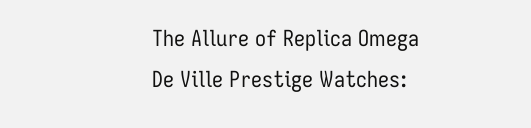The Allure of Replica Omega De Ville Prestige Watches: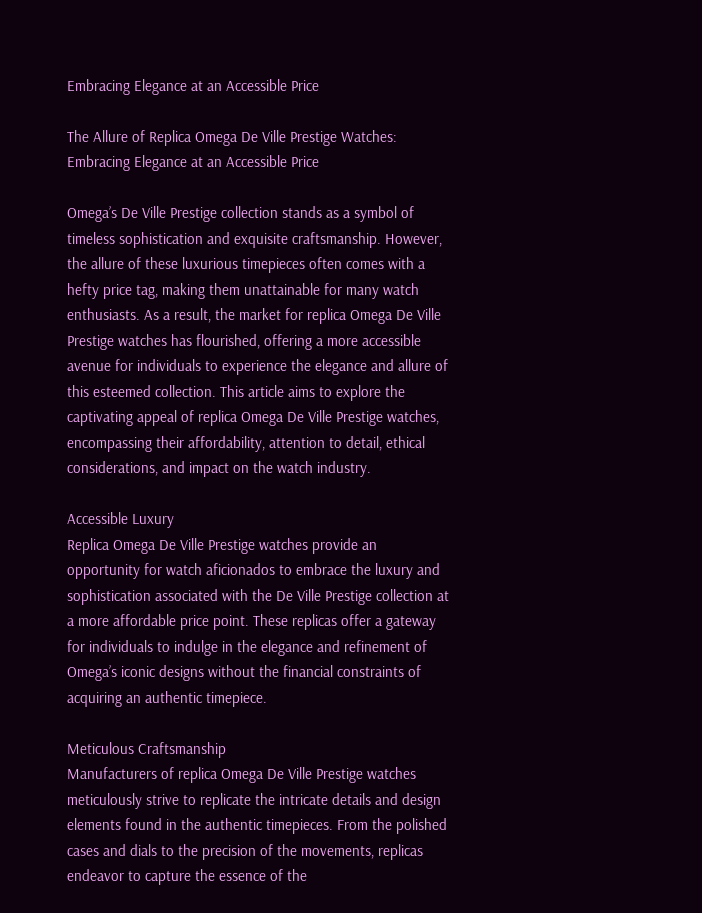Embracing Elegance at an Accessible Price

The Allure of Replica Omega De Ville Prestige Watches: Embracing Elegance at an Accessible Price

Omega’s De Ville Prestige collection stands as a symbol of timeless sophistication and exquisite craftsmanship. However, the allure of these luxurious timepieces often comes with a hefty price tag, making them unattainable for many watch enthusiasts. As a result, the market for replica Omega De Ville Prestige watches has flourished, offering a more accessible avenue for individuals to experience the elegance and allure of this esteemed collection. This article aims to explore the captivating appeal of replica Omega De Ville Prestige watches, encompassing their affordability, attention to detail, ethical considerations, and impact on the watch industry.

Accessible Luxury
Replica Omega De Ville Prestige watches provide an opportunity for watch aficionados to embrace the luxury and sophistication associated with the De Ville Prestige collection at a more affordable price point. These replicas offer a gateway for individuals to indulge in the elegance and refinement of Omega’s iconic designs without the financial constraints of acquiring an authentic timepiece.

Meticulous Craftsmanship
Manufacturers of replica Omega De Ville Prestige watches meticulously strive to replicate the intricate details and design elements found in the authentic timepieces. From the polished cases and dials to the precision of the movements, replicas endeavor to capture the essence of the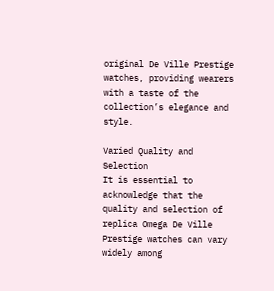original De Ville Prestige watches, providing wearers with a taste of the collection’s elegance and style.

Varied Quality and Selection
It is essential to acknowledge that the quality and selection of replica Omega De Ville Prestige watches can vary widely among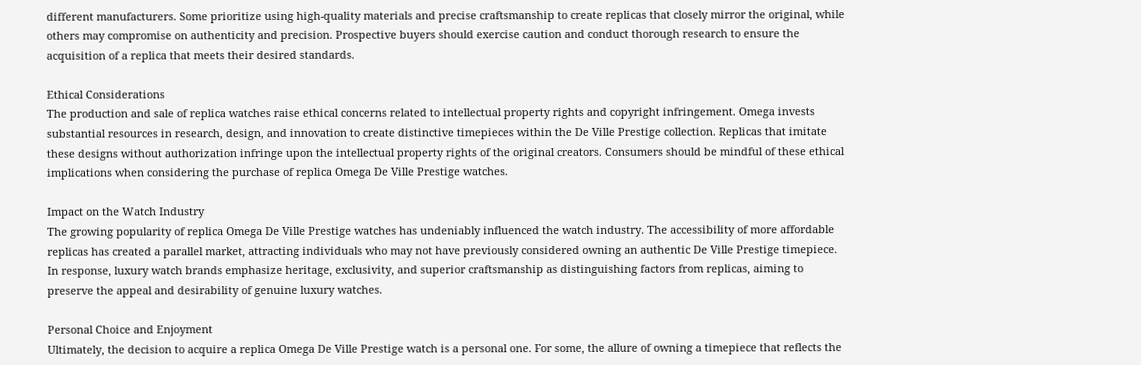different manufacturers. Some prioritize using high-quality materials and precise craftsmanship to create replicas that closely mirror the original, while others may compromise on authenticity and precision. Prospective buyers should exercise caution and conduct thorough research to ensure the acquisition of a replica that meets their desired standards.

Ethical Considerations
The production and sale of replica watches raise ethical concerns related to intellectual property rights and copyright infringement. Omega invests substantial resources in research, design, and innovation to create distinctive timepieces within the De Ville Prestige collection. Replicas that imitate these designs without authorization infringe upon the intellectual property rights of the original creators. Consumers should be mindful of these ethical implications when considering the purchase of replica Omega De Ville Prestige watches.

Impact on the Watch Industry
The growing popularity of replica Omega De Ville Prestige watches has undeniably influenced the watch industry. The accessibility of more affordable replicas has created a parallel market, attracting individuals who may not have previously considered owning an authentic De Ville Prestige timepiece. In response, luxury watch brands emphasize heritage, exclusivity, and superior craftsmanship as distinguishing factors from replicas, aiming to preserve the appeal and desirability of genuine luxury watches.

Personal Choice and Enjoyment
Ultimately, the decision to acquire a replica Omega De Ville Prestige watch is a personal one. For some, the allure of owning a timepiece that reflects the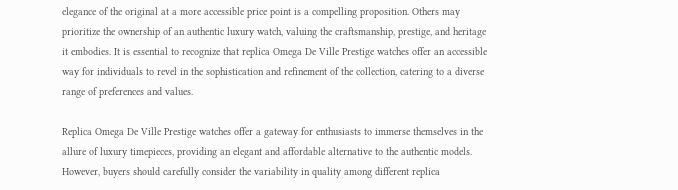elegance of the original at a more accessible price point is a compelling proposition. Others may prioritize the ownership of an authentic luxury watch, valuing the craftsmanship, prestige, and heritage it embodies. It is essential to recognize that replica Omega De Ville Prestige watches offer an accessible way for individuals to revel in the sophistication and refinement of the collection, catering to a diverse range of preferences and values.

Replica Omega De Ville Prestige watches offer a gateway for enthusiasts to immerse themselves in the allure of luxury timepieces, providing an elegant and affordable alternative to the authentic models. However, buyers should carefully consider the variability in quality among different replica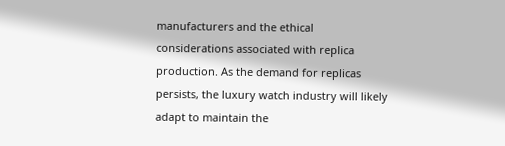manufacturers and the ethical considerations associated with replica production. As the demand for replicas persists, the luxury watch industry will likely adapt to maintain the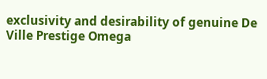exclusivity and desirability of genuine De Ville Prestige Omega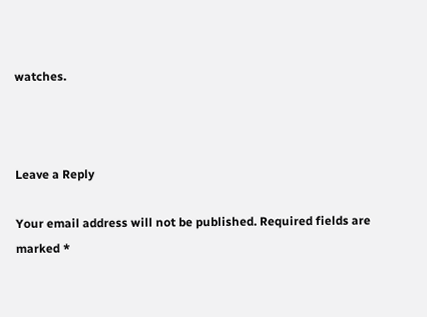watches.



Leave a Reply

Your email address will not be published. Required fields are marked *